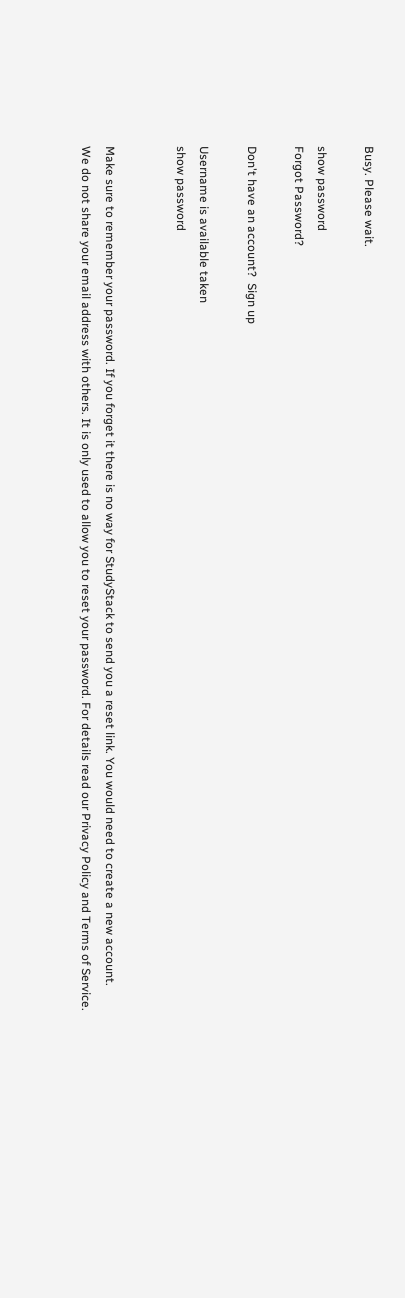Busy. Please wait.

show password
Forgot Password?

Don't have an account?  Sign up

Username is available taken
show password


Make sure to remember your password. If you forget it there is no way for StudyStack to send you a reset link. You would need to create a new account.
We do not share your email address with others. It is only used to allow you to reset your password. For details read our Privacy Policy and Terms of Service.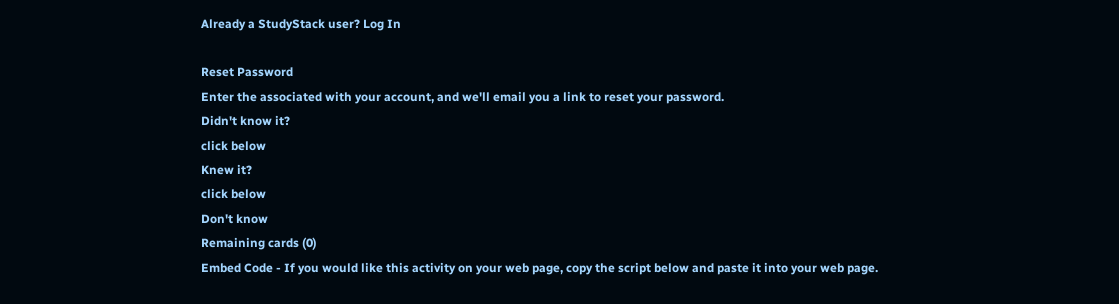Already a StudyStack user? Log In

Reset Password
Enter the associated with your account, and we'll email you a link to reset your password.
Didn't know it?
click below
Knew it?
click below
Don't know
Remaining cards (0)
Embed Code - If you would like this activity on your web page, copy the script below and paste it into your web page.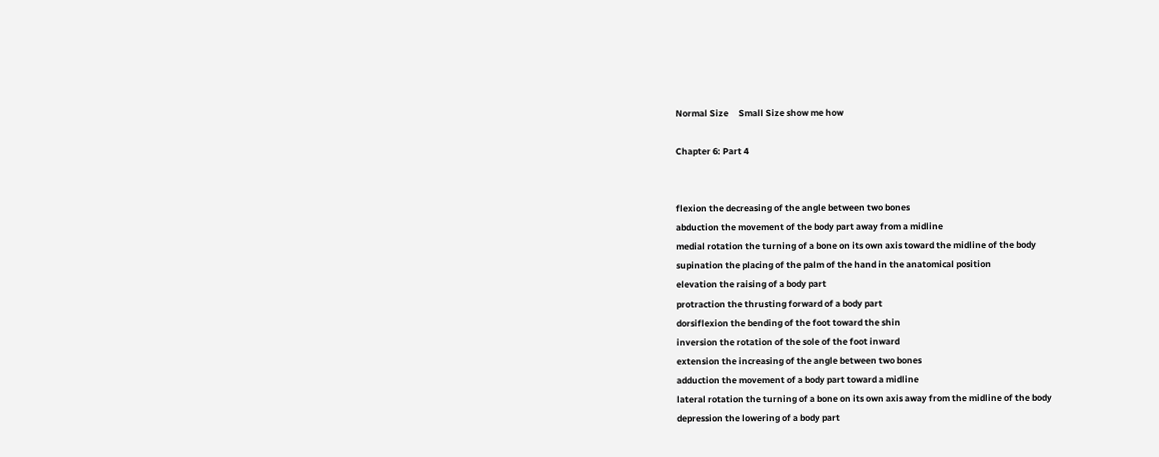Normal Size     Small Size show me how

Chapter 6: Part 4


flexion the decreasing of the angle between two bones
abduction the movement of the body part away from a midline
medial rotation the turning of a bone on its own axis toward the midline of the body
supination the placing of the palm of the hand in the anatomical position
elevation the raising of a body part
protraction the thrusting forward of a body part
dorsiflexion the bending of the foot toward the shin
inversion the rotation of the sole of the foot inward
extension the increasing of the angle between two bones
adduction the movement of a body part toward a midline
lateral rotation the turning of a bone on its own axis away from the midline of the body
depression the lowering of a body part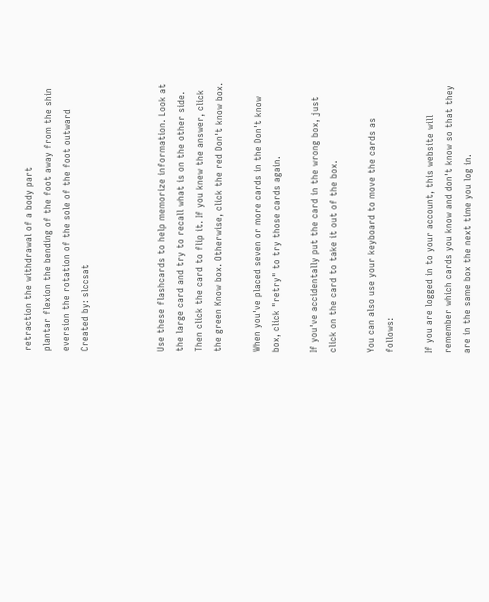retraction the withdrawal of a body part
plantar flexion the bending of the foot away from the shin
eversion the rotation of the sole of the foot outward
Created by: slccsat



Use these flashcards to help memorize information. Look at the large card and try to recall what is on the other side. Then click the card to flip it. If you knew the answer, click the green Know box. Otherwise, click the red Don't know box.

When you've placed seven or more cards in the Don't know box, click "retry" to try those cards again.

If you've accidentally put the card in the wrong box, just click on the card to take it out of the box.

You can also use your keyboard to move the cards as follows:

If you are logged in to your account, this website will remember which cards you know and don't know so that they are in the same box the next time you log in.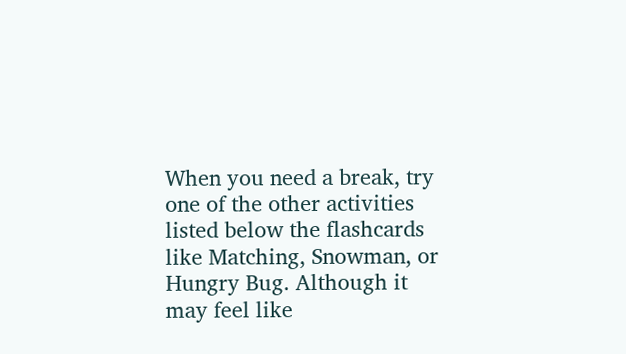When you need a break, try one of the other activities listed below the flashcards like Matching, Snowman, or Hungry Bug. Although it may feel like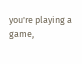you're playing a game,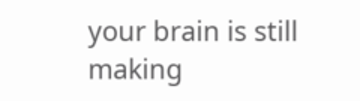your brain is still making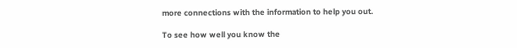more connections with the information to help you out.

To see how well you know the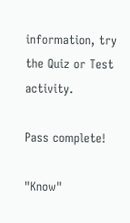information, try the Quiz or Test activity.

Pass complete!

"Know"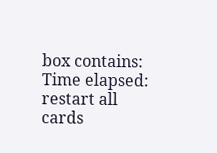box contains:
Time elapsed:
restart all cards